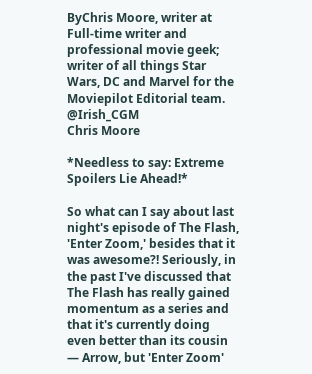ByChris Moore, writer at
Full-time writer and professional movie geek; writer of all things Star Wars, DC and Marvel for the Moviepilot Editorial team. @Irish_CGM
Chris Moore

*Needless to say: Extreme Spoilers Lie Ahead!*

So what can I say about last night's episode of The Flash, 'Enter Zoom,' besides that it was awesome?! Seriously, in the past I've discussed that The Flash has really gained momentum as a series and that it's currently doing even better than its cousin — Arrow, but 'Enter Zoom'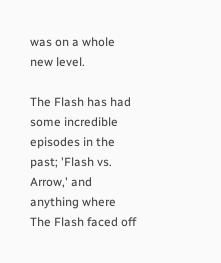was on a whole new level.

The Flash has had some incredible episodes in the past; 'Flash vs. Arrow,' and anything where The Flash faced off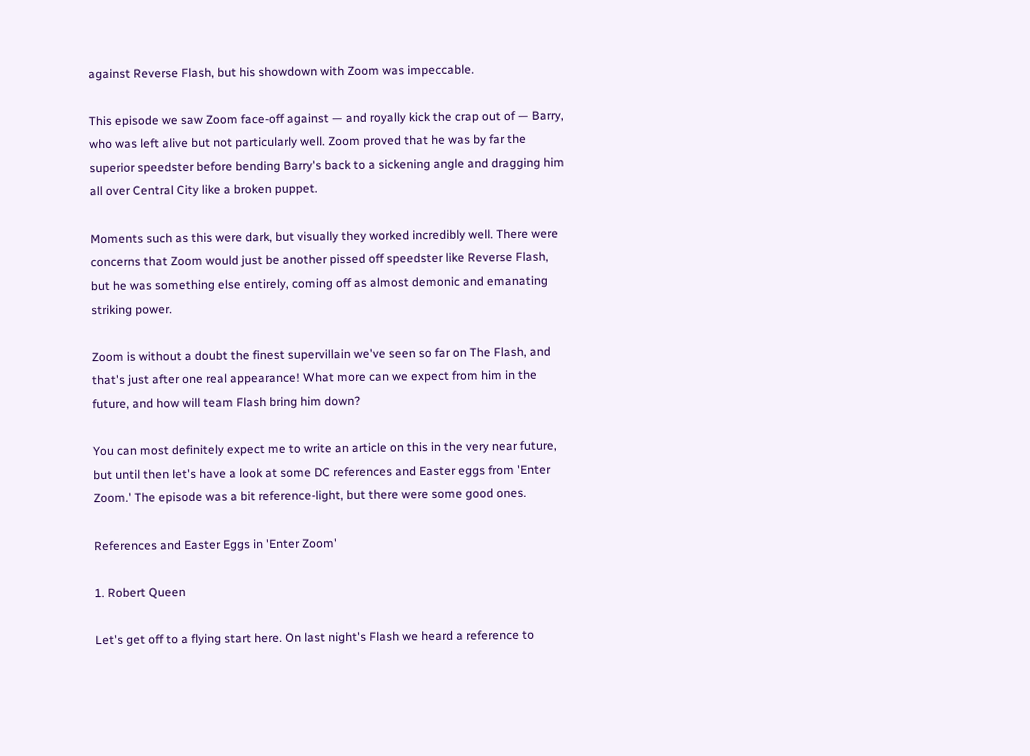against Reverse Flash, but his showdown with Zoom was impeccable.

This episode we saw Zoom face-off against — and royally kick the crap out of — Barry, who was left alive but not particularly well. Zoom proved that he was by far the superior speedster before bending Barry's back to a sickening angle and dragging him all over Central City like a broken puppet.

Moments such as this were dark, but visually they worked incredibly well. There were concerns that Zoom would just be another pissed off speedster like Reverse Flash, but he was something else entirely, coming off as almost demonic and emanating striking power.

Zoom is without a doubt the finest supervillain we've seen so far on The Flash, and that's just after one real appearance! What more can we expect from him in the future, and how will team Flash bring him down?

You can most definitely expect me to write an article on this in the very near future, but until then let's have a look at some DC references and Easter eggs from 'Enter Zoom.' The episode was a bit reference-light, but there were some good ones.

References and Easter Eggs in 'Enter Zoom'

1. Robert Queen

Let's get off to a flying start here. On last night's Flash we heard a reference to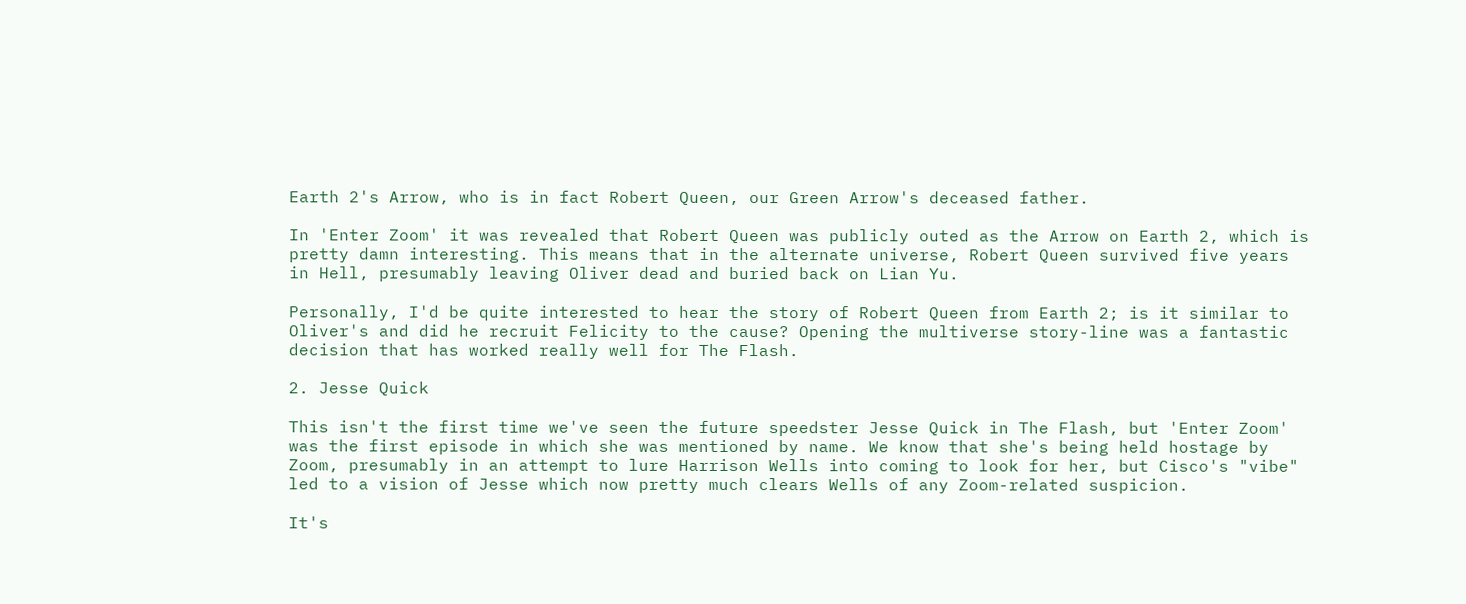Earth 2's Arrow, who is in fact Robert Queen, our Green Arrow's deceased father.

In 'Enter Zoom' it was revealed that Robert Queen was publicly outed as the Arrow on Earth 2, which is pretty damn interesting. This means that in the alternate universe, Robert Queen survived five years in Hell, presumably leaving Oliver dead and buried back on Lian Yu.

Personally, I'd be quite interested to hear the story of Robert Queen from Earth 2; is it similar to Oliver's and did he recruit Felicity to the cause? Opening the multiverse story-line was a fantastic decision that has worked really well for The Flash.

2. Jesse Quick

This isn't the first time we've seen the future speedster Jesse Quick in The Flash, but 'Enter Zoom' was the first episode in which she was mentioned by name. We know that she's being held hostage by Zoom, presumably in an attempt to lure Harrison Wells into coming to look for her, but Cisco's "vibe" led to a vision of Jesse which now pretty much clears Wells of any Zoom-related suspicion.

It's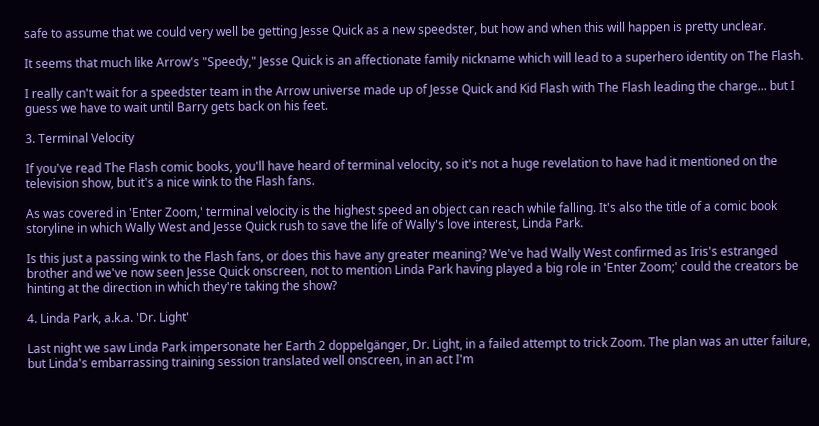safe to assume that we could very well be getting Jesse Quick as a new speedster, but how and when this will happen is pretty unclear.

It seems that much like Arrow's "Speedy," Jesse Quick is an affectionate family nickname which will lead to a superhero identity on The Flash.

I really can't wait for a speedster team in the Arrow universe made up of Jesse Quick and Kid Flash with The Flash leading the charge... but I guess we have to wait until Barry gets back on his feet.

3. Terminal Velocity

If you've read The Flash comic books, you'll have heard of terminal velocity, so it's not a huge revelation to have had it mentioned on the television show, but it's a nice wink to the Flash fans.

As was covered in 'Enter Zoom,' terminal velocity is the highest speed an object can reach while falling. It's also the title of a comic book storyline in which Wally West and Jesse Quick rush to save the life of Wally's love interest, Linda Park.

Is this just a passing wink to the Flash fans, or does this have any greater meaning? We've had Wally West confirmed as Iris's estranged brother and we've now seen Jesse Quick onscreen, not to mention Linda Park having played a big role in 'Enter Zoom;' could the creators be hinting at the direction in which they're taking the show?

4. Linda Park, a.k.a. 'Dr. Light'

Last night we saw Linda Park impersonate her Earth 2 doppelgänger, Dr. Light, in a failed attempt to trick Zoom. The plan was an utter failure, but Linda's embarrassing training session translated well onscreen, in an act I'm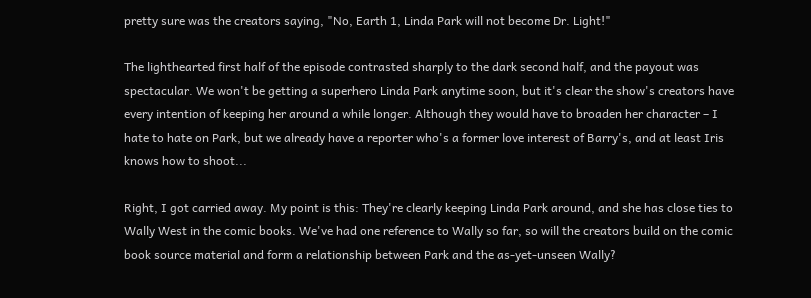pretty sure was the creators saying, "No, Earth 1, Linda Park will not become Dr. Light!"

The lighthearted first half of the episode contrasted sharply to the dark second half, and the payout was spectacular. We won't be getting a superhero Linda Park anytime soon, but it's clear the show's creators have every intention of keeping her around a while longer. Although they would have to broaden her character – I hate to hate on Park, but we already have a reporter who's a former love interest of Barry's, and at least Iris knows how to shoot...

Right, I got carried away. My point is this: They're clearly keeping Linda Park around, and she has close ties to Wally West in the comic books. We've had one reference to Wally so far, so will the creators build on the comic book source material and form a relationship between Park and the as-yet-unseen Wally?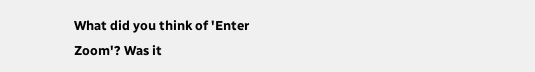What did you think of 'Enter Zoom'? Was it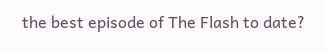the best episode of The Flash to date?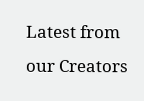Latest from our Creators